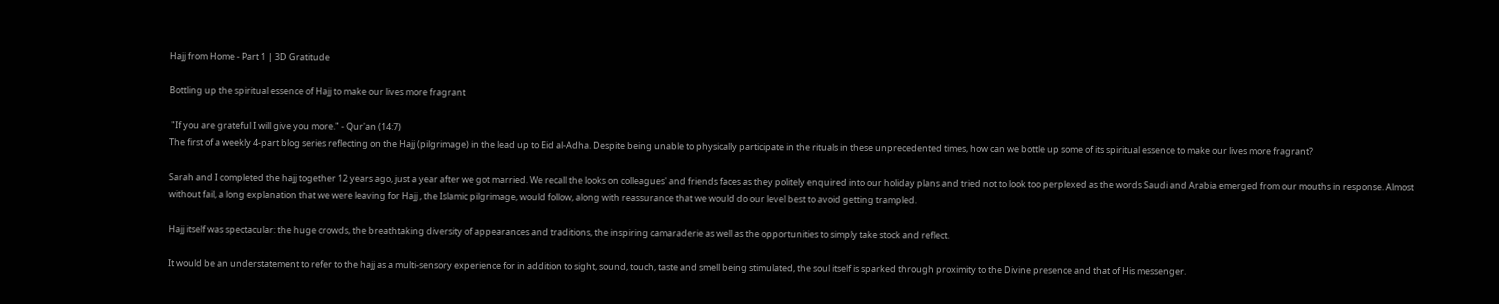Hajj from Home - Part 1 | 3D Gratitude

Bottling up the spiritual essence of Hajj to make our lives more fragrant

 "If you are grateful I will give you more." - Qur'an (14:7)
The first of a weekly 4-part blog series reflecting on the Hajj (pilgrimage) in the lead up to Eid al-Adha. Despite being unable to physically participate in the rituals in these unprecedented times, how can we bottle up some of its spiritual essence to make our lives more fragrant?

Sarah and I completed the hajj together 12 years ago, just a year after we got married. We recall the looks on colleagues' and friends faces as they politely enquired into our holiday plans and tried not to look too perplexed as the words Saudi and Arabia emerged from our mouths in response. Almost without fail, a long explanation that we were leaving for Hajj , the Islamic pilgrimage, would follow, along with reassurance that we would do our level best to avoid getting trampled.

Hajj itself was spectacular: the huge crowds, the breathtaking diversity of appearances and traditions, the inspiring camaraderie as well as the opportunities to simply take stock and reflect.

It would be an understatement to refer to the hajj as a multi-sensory experience for in addition to sight, sound, touch, taste and smell being stimulated, the soul itself is sparked through proximity to the Divine presence and that of His messenger.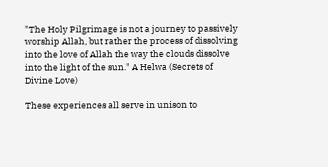"The Holy Pilgrimage is not a journey to passively worship Allah, but rather the process of dissolving into the love of Allah the way the clouds dissolve into the light of the sun." A Helwa (Secrets of Divine Love)

These experiences all serve in unison to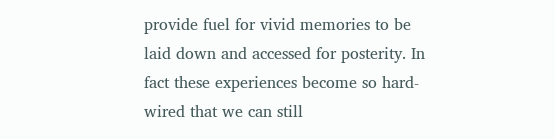provide fuel for vivid memories to be laid down and accessed for posterity. In fact these experiences become so hard-wired that we can still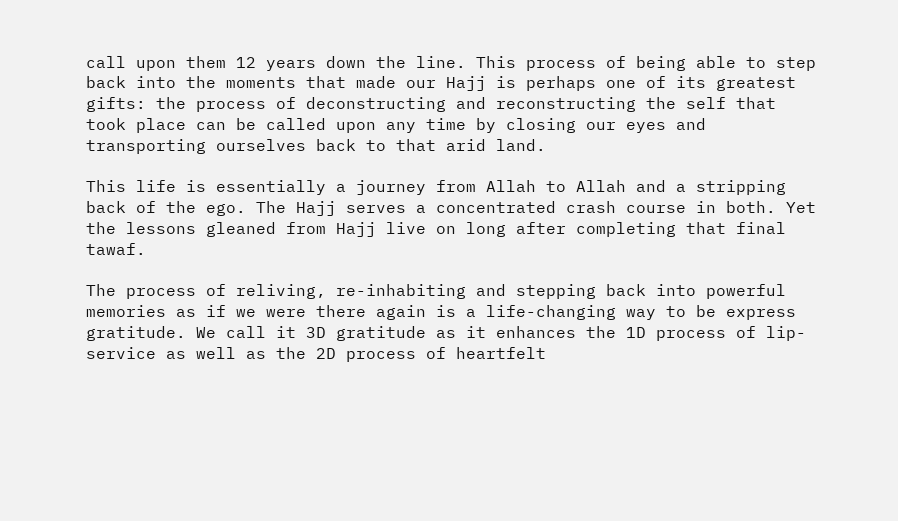call upon them 12 years down the line. This process of being able to step back into the moments that made our Hajj is perhaps one of its greatest gifts: the process of deconstructing and reconstructing the self that took place can be called upon any time by closing our eyes and transporting ourselves back to that arid land.

This life is essentially a journey from Allah to Allah and a stripping back of the ego. The Hajj serves a concentrated crash course in both. Yet the lessons gleaned from Hajj live on long after completing that final tawaf.

The process of reliving, re-inhabiting and stepping back into powerful memories as if we were there again is a life-changing way to be express gratitude. We call it 3D gratitude as it enhances the 1D process of lip-service as well as the 2D process of heartfelt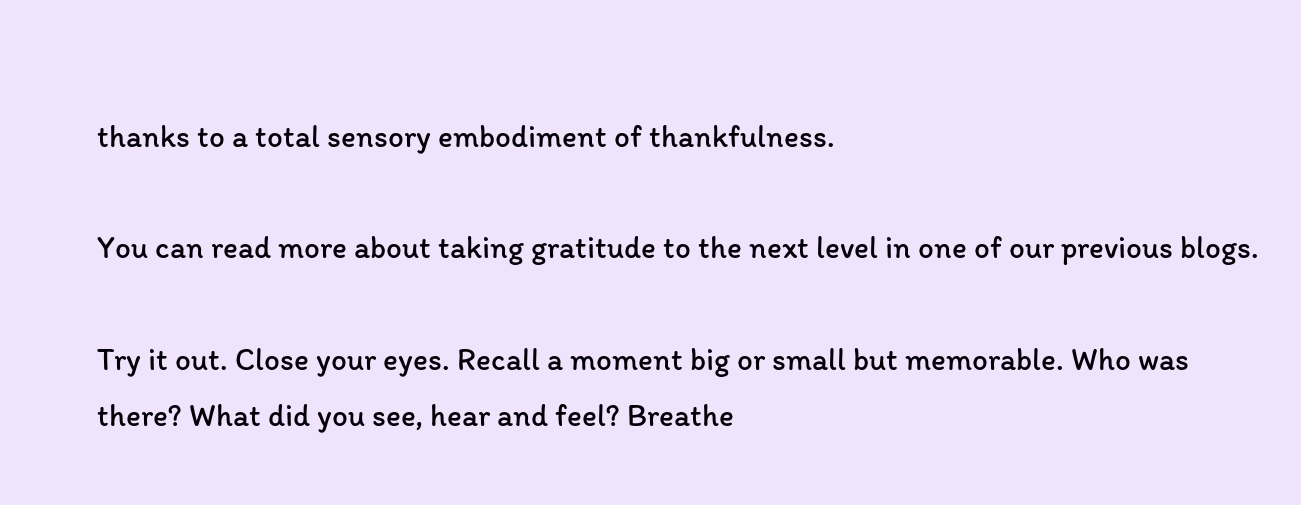thanks to a total sensory embodiment of thankfulness.

You can read more about taking gratitude to the next level in one of our previous blogs.

Try it out. Close your eyes. Recall a moment big or small but memorable. Who was there? What did you see, hear and feel? Breathe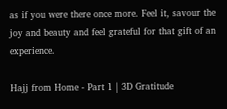as if you were there once more. Feel it, savour the joy and beauty and feel grateful for that gift of an experience.

Hajj from Home - Part 1 | 3D Gratitude